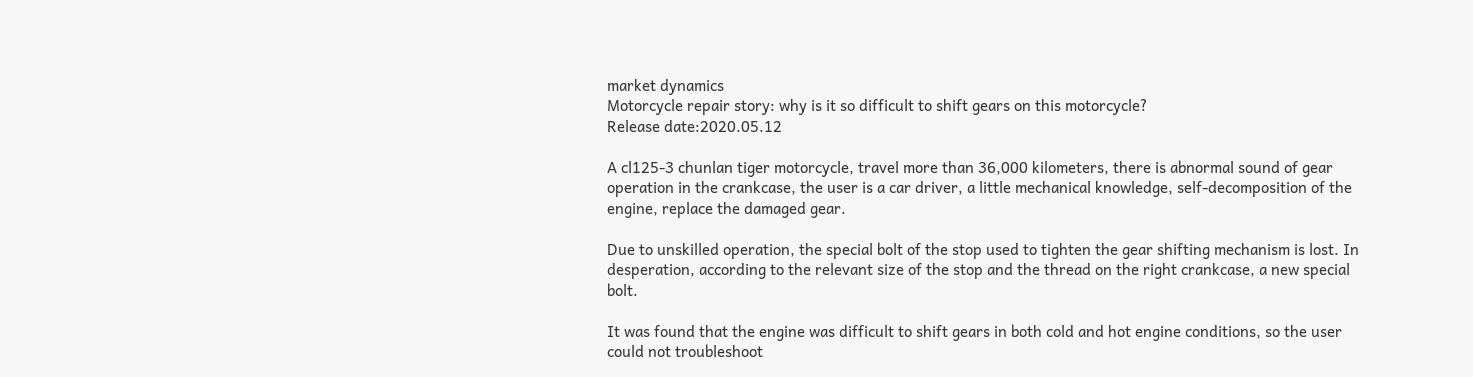market dynamics
Motorcycle repair story: why is it so difficult to shift gears on this motorcycle?
Release date:2020.05.12

A cl125-3 chunlan tiger motorcycle, travel more than 36,000 kilometers, there is abnormal sound of gear operation in the crankcase, the user is a car driver, a little mechanical knowledge, self-decomposition of the engine, replace the damaged gear.

Due to unskilled operation, the special bolt of the stop used to tighten the gear shifting mechanism is lost. In desperation, according to the relevant size of the stop and the thread on the right crankcase, a new special bolt.

It was found that the engine was difficult to shift gears in both cold and hot engine conditions, so the user could not troubleshoot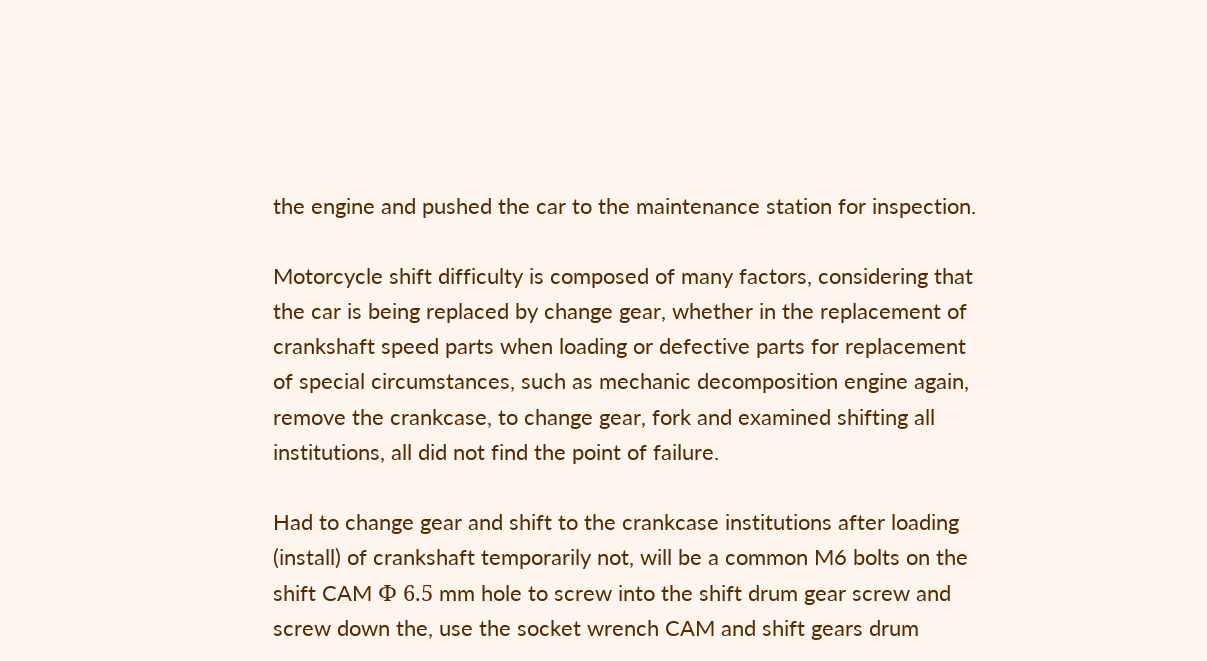the engine and pushed the car to the maintenance station for inspection.

Motorcycle shift difficulty is composed of many factors, considering that the car is being replaced by change gear, whether in the replacement of crankshaft speed parts when loading or defective parts for replacement of special circumstances, such as mechanic decomposition engine again, remove the crankcase, to change gear, fork and examined shifting all institutions, all did not find the point of failure.

Had to change gear and shift to the crankcase institutions after loading (install) of crankshaft temporarily not, will be a common M6 bolts on the shift CAM Ф 6.5 mm hole to screw into the shift drum gear screw and screw down the, use the socket wrench CAM and shift gears drum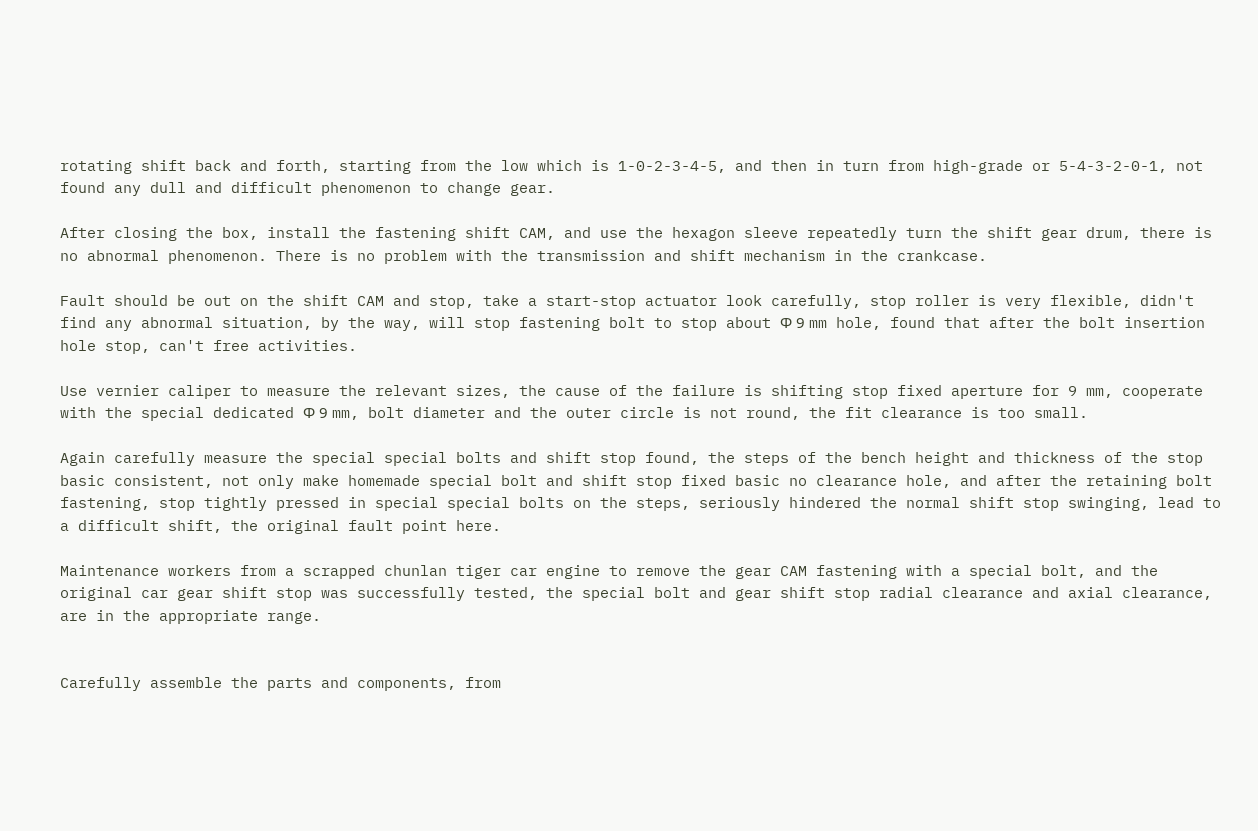rotating shift back and forth, starting from the low which is 1-0-2-3-4-5, and then in turn from high-grade or 5-4-3-2-0-1, not found any dull and difficult phenomenon to change gear.

After closing the box, install the fastening shift CAM, and use the hexagon sleeve repeatedly turn the shift gear drum, there is no abnormal phenomenon. There is no problem with the transmission and shift mechanism in the crankcase.

Fault should be out on the shift CAM and stop, take a start-stop actuator look carefully, stop roller is very flexible, didn't find any abnormal situation, by the way, will stop fastening bolt to stop about Ф 9 mm hole, found that after the bolt insertion hole stop, can't free activities.

Use vernier caliper to measure the relevant sizes, the cause of the failure is shifting stop fixed aperture for 9 mm, cooperate with the special dedicated Ф 9 mm, bolt diameter and the outer circle is not round, the fit clearance is too small.

Again carefully measure the special special bolts and shift stop found, the steps of the bench height and thickness of the stop basic consistent, not only make homemade special bolt and shift stop fixed basic no clearance hole, and after the retaining bolt fastening, stop tightly pressed in special special bolts on the steps, seriously hindered the normal shift stop swinging, lead to a difficult shift, the original fault point here.

Maintenance workers from a scrapped chunlan tiger car engine to remove the gear CAM fastening with a special bolt, and the original car gear shift stop was successfully tested, the special bolt and gear shift stop radial clearance and axial clearance, are in the appropriate range.


Carefully assemble the parts and components, from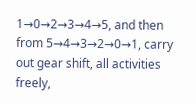1→0→2→3→4→5, and then from 5→4→3→2→0→1, carry out gear shift, all activities freely,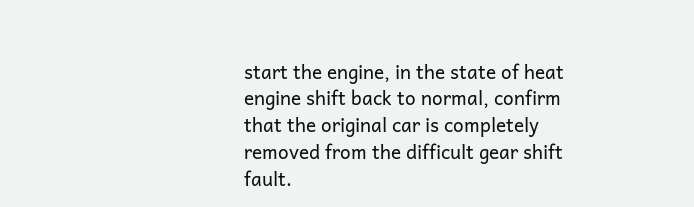start the engine, in the state of heat engine shift back to normal, confirm that the original car is completely removed from the difficult gear shift fault.